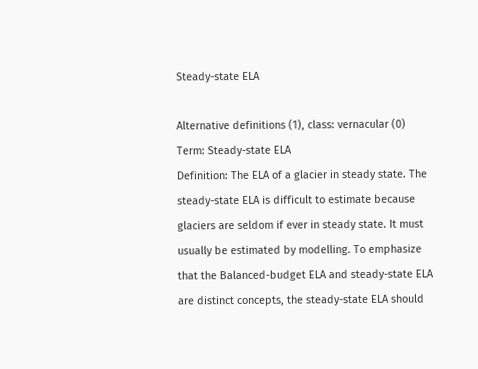Steady-state ELA

Alternative definitions (1), class: vernacular (0)
Term: Steady-state ELA
Definition: The ELA of a glacier in steady state. The steady-state ELA is difficult to estimate because glaciers are seldom if ever in steady state. It must usually be estimated by modelling. To emphasize that the Balanced-budget ELA and steady-state ELA are distinct concepts, the steady-state ELA should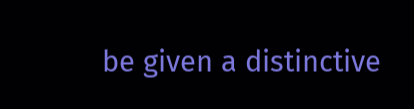be given a distinctive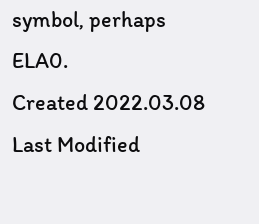symbol, perhaps ELA0.
Created 2022.03.08
Last Modified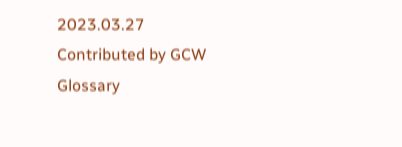2023.03.27
Contributed by GCW Glossary